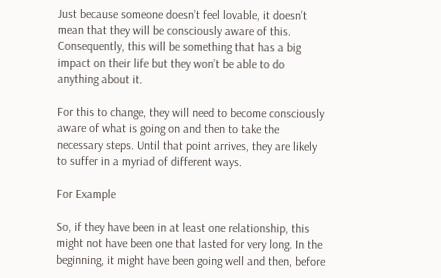Just because someone doesn’t feel lovable, it doesn’t mean that they will be consciously aware of this. Consequently, this will be something that has a big impact on their life but they won’t be able to do anything about it.

For this to change, they will need to become consciously aware of what is going on and then to take the necessary steps. Until that point arrives, they are likely to suffer in a myriad of different ways.

For Example

So, if they have been in at least one relationship, this might not have been one that lasted for very long. In the beginning, it might have been going well and then, before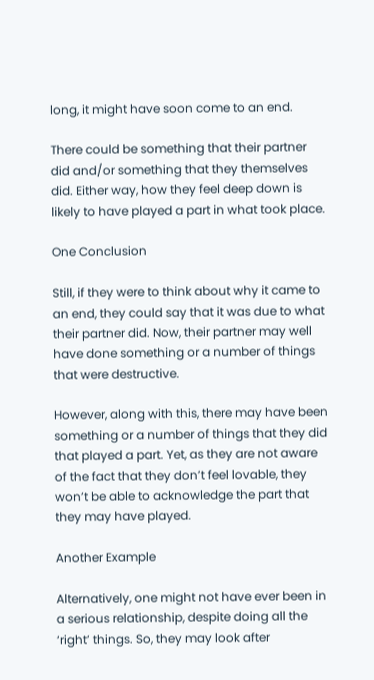long, it might have soon come to an end.

There could be something that their partner did and/or something that they themselves did. Either way, how they feel deep down is likely to have played a part in what took place.

One Conclusion

Still, if they were to think about why it came to an end, they could say that it was due to what their partner did. Now, their partner may well have done something or a number of things that were destructive.

However, along with this, there may have been something or a number of things that they did that played a part. Yet, as they are not aware of the fact that they don’t feel lovable, they won’t be able to acknowledge the part that they may have played.

Another Example

Alternatively, one might not have ever been in a serious relationship, despite doing all the ‘right’ things. So, they may look after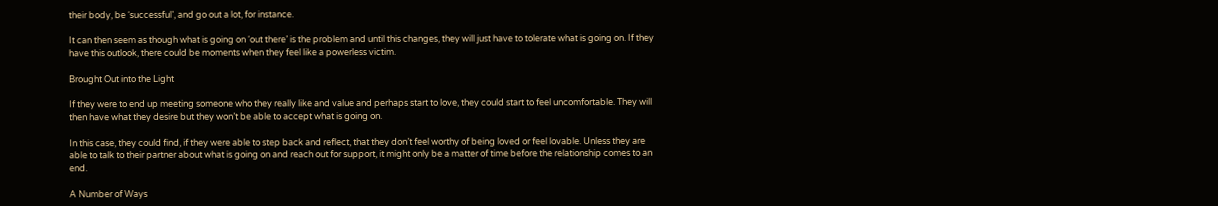their body, be ‘successful’, and go out a lot, for instance.

It can then seem as though what is going on ‘out there’ is the problem and until this changes, they will just have to tolerate what is going on. If they have this outlook, there could be moments when they feel like a powerless victim.

Brought Out into the Light

If they were to end up meeting someone who they really like and value and perhaps start to love, they could start to feel uncomfortable. They will then have what they desire but they won’t be able to accept what is going on.

In this case, they could find, if they were able to step back and reflect, that they don’t feel worthy of being loved or feel lovable. Unless they are able to talk to their partner about what is going on and reach out for support, it might only be a matter of time before the relationship comes to an end.

A Number of Ways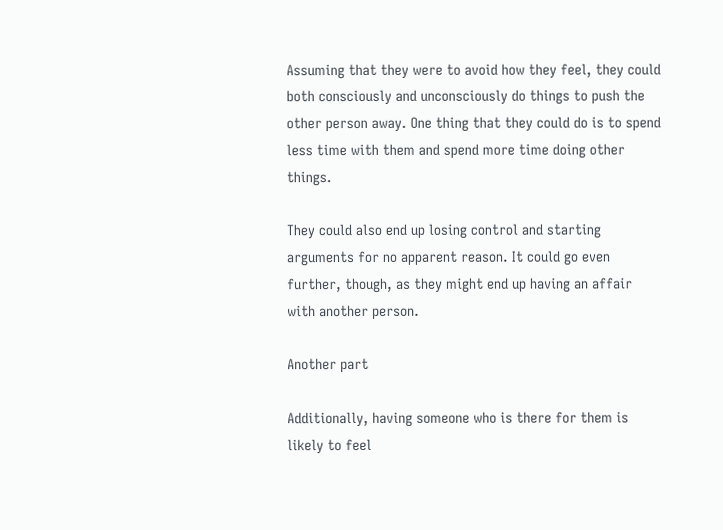Assuming that they were to avoid how they feel, they could both consciously and unconsciously do things to push the other person away. One thing that they could do is to spend less time with them and spend more time doing other things.

They could also end up losing control and starting arguments for no apparent reason. It could go even further, though, as they might end up having an affair with another person.

Another part

Additionally, having someone who is there for them is likely to feel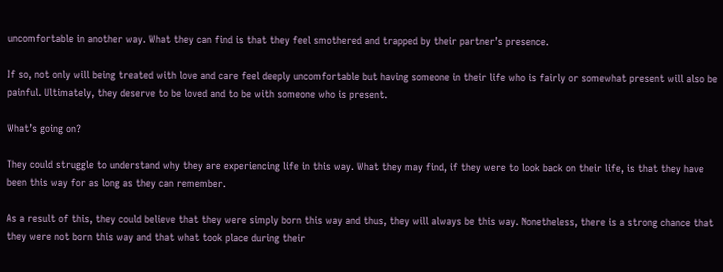uncomfortable in another way. What they can find is that they feel smothered and trapped by their partner’s presence.

If so, not only will being treated with love and care feel deeply uncomfortable but having someone in their life who is fairly or somewhat present will also be painful. Ultimately, they deserve to be loved and to be with someone who is present.

What’s going on?

They could struggle to understand why they are experiencing life in this way. What they may find, if they were to look back on their life, is that they have been this way for as long as they can remember.

As a result of this, they could believe that they were simply born this way and thus, they will always be this way. Nonetheless, there is a strong chance that they were not born this way and that what took place during their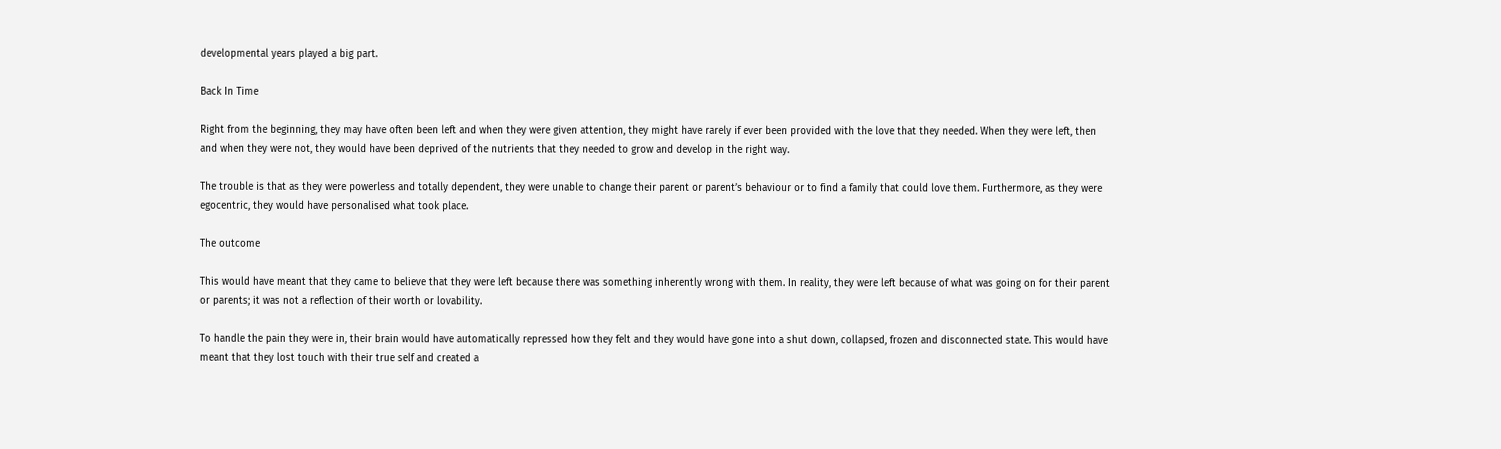developmental years played a big part.

Back In Time

Right from the beginning, they may have often been left and when they were given attention, they might have rarely if ever been provided with the love that they needed. When they were left, then and when they were not, they would have been deprived of the nutrients that they needed to grow and develop in the right way.

The trouble is that as they were powerless and totally dependent, they were unable to change their parent or parent’s behaviour or to find a family that could love them. Furthermore, as they were egocentric, they would have personalised what took place.

The outcome

This would have meant that they came to believe that they were left because there was something inherently wrong with them. In reality, they were left because of what was going on for their parent or parents; it was not a reflection of their worth or lovability.

To handle the pain they were in, their brain would have automatically repressed how they felt and they would have gone into a shut down, collapsed, frozen and disconnected state. This would have meant that they lost touch with their true self and created a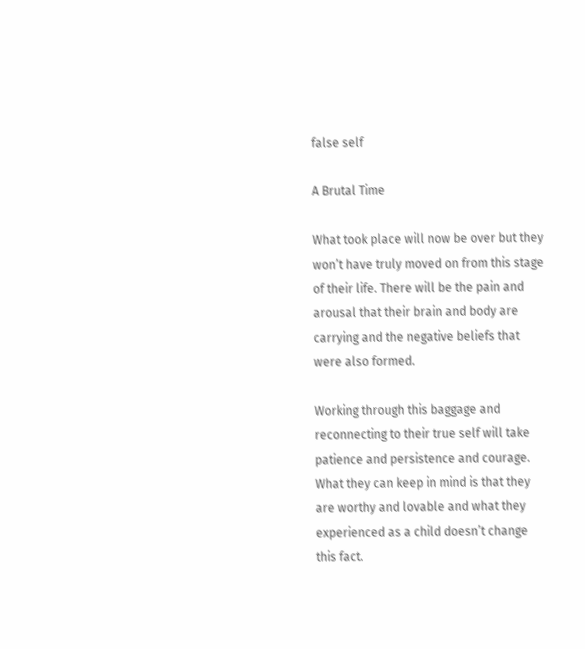false self

A Brutal Time

What took place will now be over but they won’t have truly moved on from this stage of their life. There will be the pain and arousal that their brain and body are carrying and the negative beliefs that were also formed.

Working through this baggage and reconnecting to their true self will take patience and persistence and courage. What they can keep in mind is that they are worthy and lovable and what they experienced as a child doesn’t change this fact.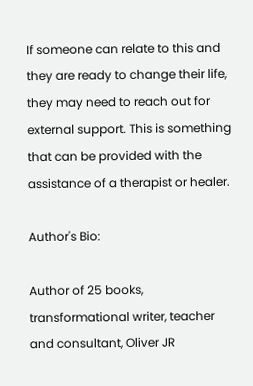If someone can relate to this and they are ready to change their life, they may need to reach out for external support. This is something that can be provided with the assistance of a therapist or healer.

Author's Bio:

Author of 25 books, transformational writer, teacher and consultant, Oliver JR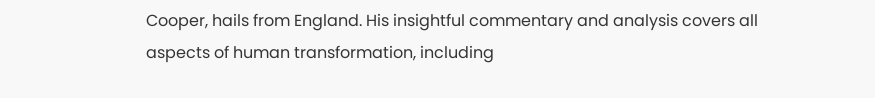Cooper, hails from England. His insightful commentary and analysis covers all aspects of human transformation, including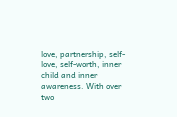love, partnership, self-love, self-worth, inner child and inner awareness. With over two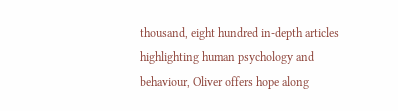thousand, eight hundred in-depth articles highlighting human psychology and behaviour, Oliver offers hope along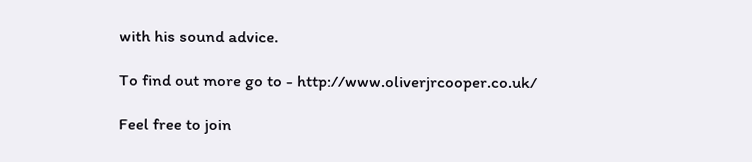with his sound advice.

To find out more go to - http://www.oliverjrcooper.co.uk/

Feel free to join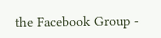the Facebook Group -